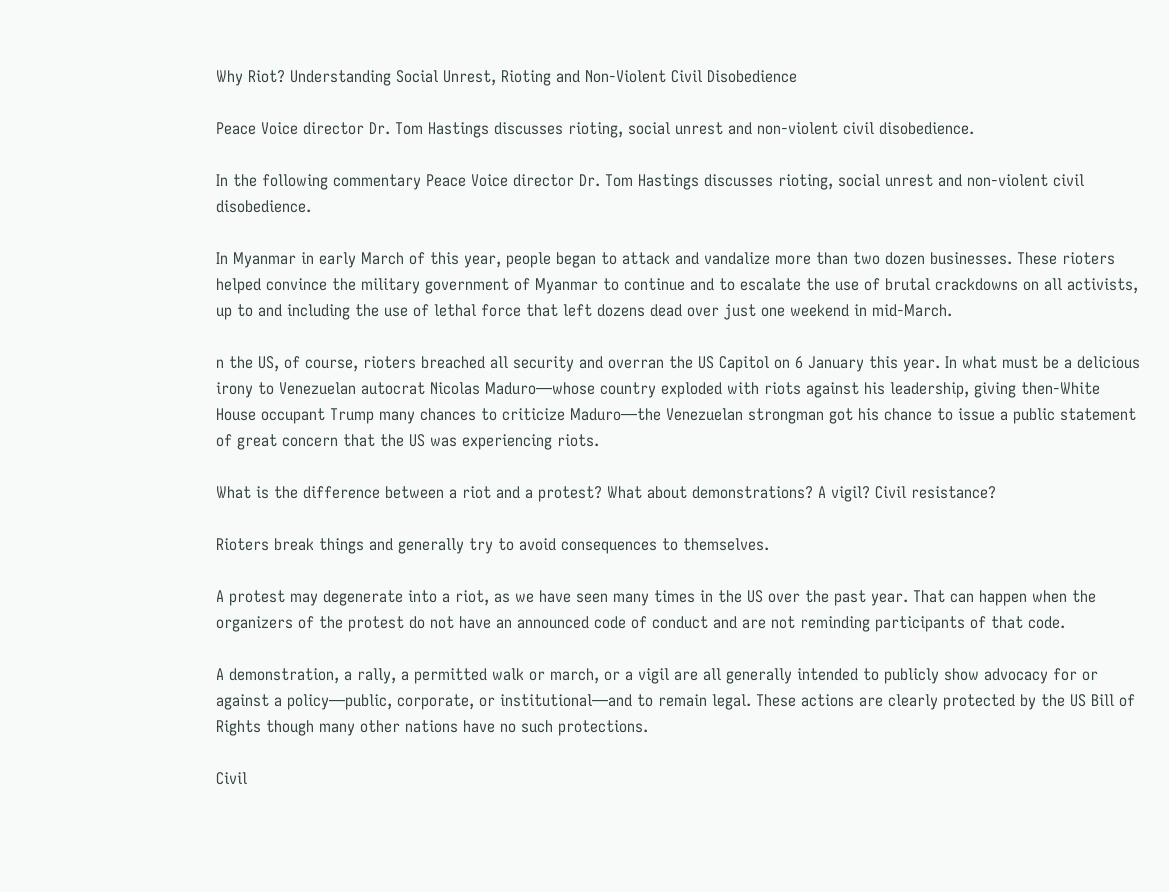Why Riot? Understanding Social Unrest, Rioting and Non-Violent Civil Disobedience

Peace Voice director Dr. Tom Hastings discusses rioting, social unrest and non-violent civil disobedience.

In the following commentary Peace Voice director Dr. Tom Hastings discusses rioting, social unrest and non-violent civil disobedience.

In Myanmar in early March of this year, people began to attack and vandalize more than two dozen businesses. These rioters helped convince the military government of Myanmar to continue and to escalate the use of brutal crackdowns on all activists, up to and including the use of lethal force that left dozens dead over just one weekend in mid-March.

n the US, of course, rioters breached all security and overran the US Capitol on 6 January this year. In what must be a delicious irony to Venezuelan autocrat Nicolas Maduro—whose country exploded with riots against his leadership, giving then-White House occupant Trump many chances to criticize Maduro—the Venezuelan strongman got his chance to issue a public statement of great concern that the US was experiencing riots.

What is the difference between a riot and a protest? What about demonstrations? A vigil? Civil resistance?

Rioters break things and generally try to avoid consequences to themselves.

A protest may degenerate into a riot, as we have seen many times in the US over the past year. That can happen when the organizers of the protest do not have an announced code of conduct and are not reminding participants of that code.

A demonstration, a rally, a permitted walk or march, or a vigil are all generally intended to publicly show advocacy for or against a policy—public, corporate, or institutional—and to remain legal. These actions are clearly protected by the US Bill of Rights though many other nations have no such protections.

Civil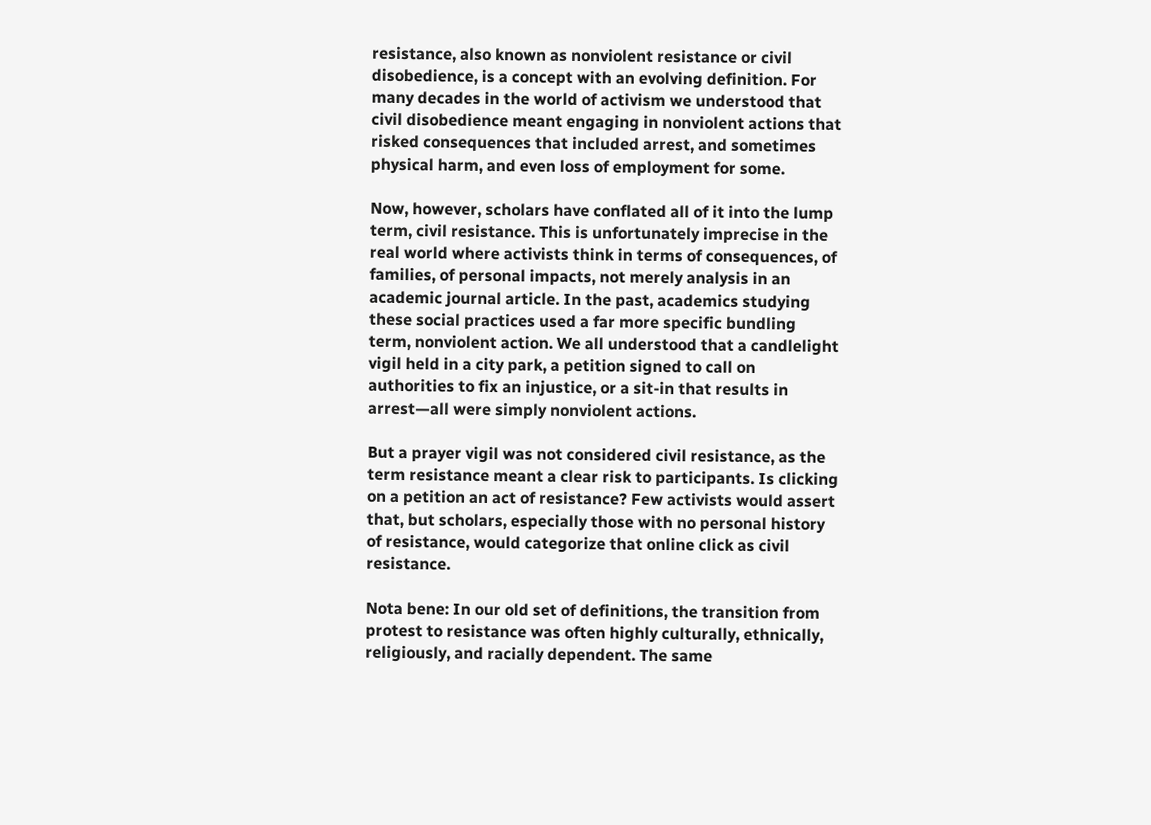resistance, also known as nonviolent resistance or civil disobedience, is a concept with an evolving definition. For many decades in the world of activism we understood that civil disobedience meant engaging in nonviolent actions that risked consequences that included arrest, and sometimes physical harm, and even loss of employment for some.

Now, however, scholars have conflated all of it into the lump term, civil resistance. This is unfortunately imprecise in the real world where activists think in terms of consequences, of families, of personal impacts, not merely analysis in an academic journal article. In the past, academics studying these social practices used a far more specific bundling term, nonviolent action. We all understood that a candlelight vigil held in a city park, a petition signed to call on authorities to fix an injustice, or a sit-in that results in arrest—all were simply nonviolent actions.

But a prayer vigil was not considered civil resistance, as the term resistance meant a clear risk to participants. Is clicking on a petition an act of resistance? Few activists would assert that, but scholars, especially those with no personal history of resistance, would categorize that online click as civil resistance.

Nota bene: In our old set of definitions, the transition from protest to resistance was often highly culturally, ethnically, religiously, and racially dependent. The same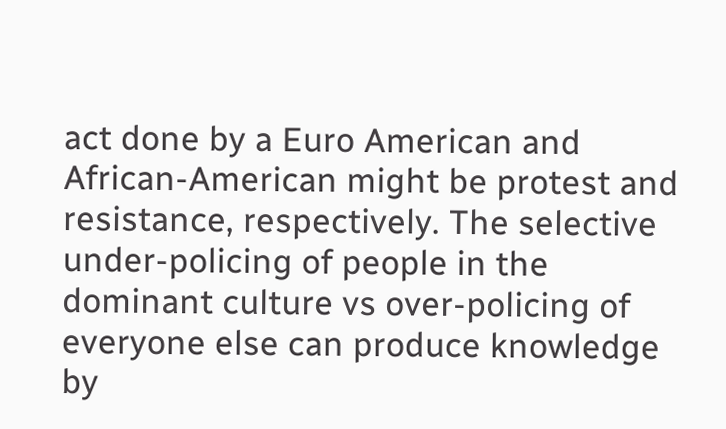act done by a Euro American and African-American might be protest and resistance, respectively. The selective under-policing of people in the dominant culture vs over-policing of everyone else can produce knowledge by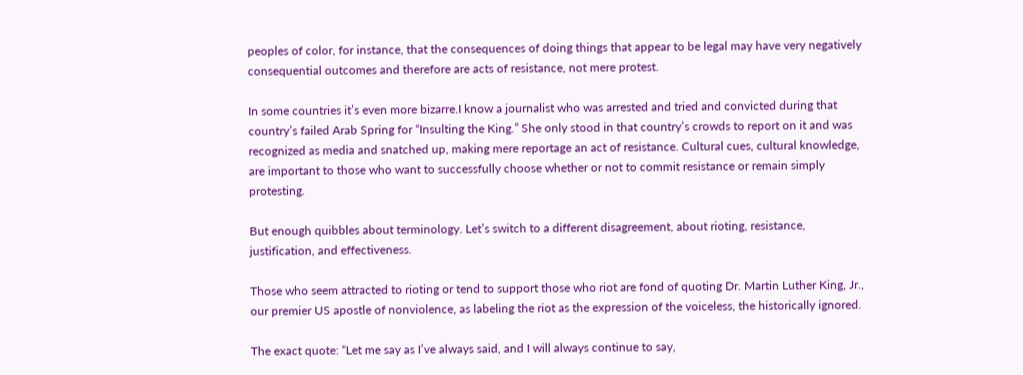peoples of color, for instance, that the consequences of doing things that appear to be legal may have very negatively consequential outcomes and therefore are acts of resistance, not mere protest.

In some countries it’s even more bizarre.I know a journalist who was arrested and tried and convicted during that country’s failed Arab Spring for “Insulting the King.” She only stood in that country’s crowds to report on it and was recognized as media and snatched up, making mere reportage an act of resistance. Cultural cues, cultural knowledge, are important to those who want to successfully choose whether or not to commit resistance or remain simply protesting.

But enough quibbles about terminology. Let’s switch to a different disagreement, about rioting, resistance, justification, and effectiveness.

Those who seem attracted to rioting or tend to support those who riot are fond of quoting Dr. Martin Luther King, Jr., our premier US apostle of nonviolence, as labeling the riot as the expression of the voiceless, the historically ignored.

The exact quote: “Let me say as I’ve always said, and I will always continue to say,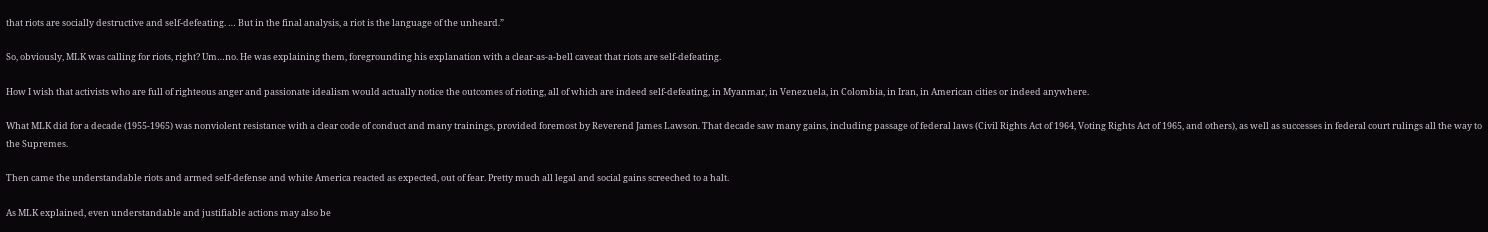that riots are socially destructive and self-defeating. … But in the final analysis, a riot is the language of the unheard.”

So, obviously, MLK was calling for riots, right? Um…no. He was explaining them, foregrounding his explanation with a clear-as-a-bell caveat that riots are self-defeating.

How I wish that activists who are full of righteous anger and passionate idealism would actually notice the outcomes of rioting, all of which are indeed self-defeating, in Myanmar, in Venezuela, in Colombia, in Iran, in American cities or indeed anywhere.

What MLK did for a decade (1955-1965) was nonviolent resistance with a clear code of conduct and many trainings, provided foremost by Reverend James Lawson. That decade saw many gains, including passage of federal laws (Civil Rights Act of 1964, Voting Rights Act of 1965, and others), as well as successes in federal court rulings all the way to the Supremes.

Then came the understandable riots and armed self-defense and white America reacted as expected, out of fear. Pretty much all legal and social gains screeched to a halt.

As MLK explained, even understandable and justifiable actions may also be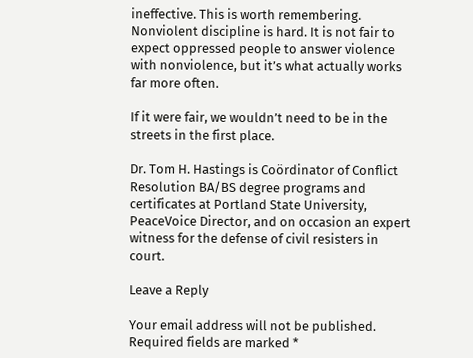ineffective. This is worth remembering. Nonviolent discipline is hard. It is not fair to expect oppressed people to answer violence with nonviolence, but it’s what actually works far more often.

If it were fair, we wouldn’t need to be in the streets in the first place.

Dr. Tom H. Hastings is Coördinator of Conflict Resolution BA/BS degree programs and certificates at Portland State University, PeaceVoice Director, and on occasion an expert witness for the defense of civil resisters in court.

Leave a Reply

Your email address will not be published. Required fields are marked *